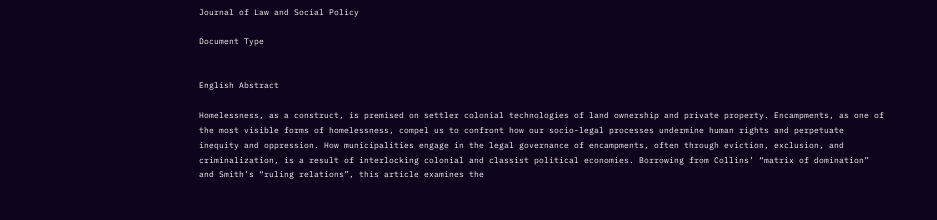Journal of Law and Social Policy

Document Type


English Abstract

Homelessness, as a construct, is premised on settler colonial technologies of land ownership and private property. Encampments, as one of the most visible forms of homelessness, compel us to confront how our socio-legal processes undermine human rights and perpetuate inequity and oppression. How municipalities engage in the legal governance of encampments, often through eviction, exclusion, and criminalization, is a result of interlocking colonial and classist political economies. Borrowing from Collins’ “matrix of domination” and Smith’s “ruling relations”, this article examines the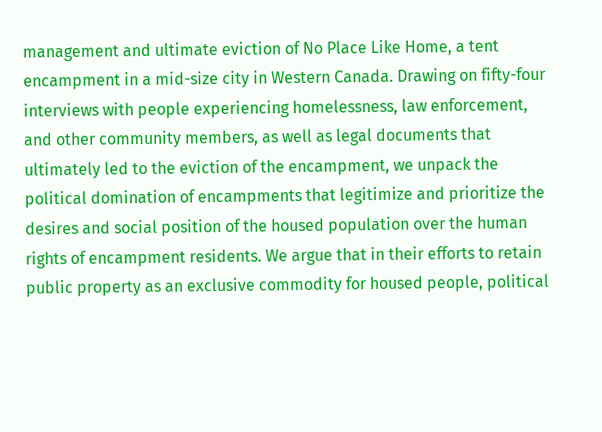management and ultimate eviction of No Place Like Home, a tent encampment in a mid-size city in Western Canada. Drawing on fifty-four interviews with people experiencing homelessness, law enforcement, and other community members, as well as legal documents that ultimately led to the eviction of the encampment, we unpack the political domination of encampments that legitimize and prioritize the desires and social position of the housed population over the human rights of encampment residents. We argue that in their efforts to retain public property as an exclusive commodity for housed people, political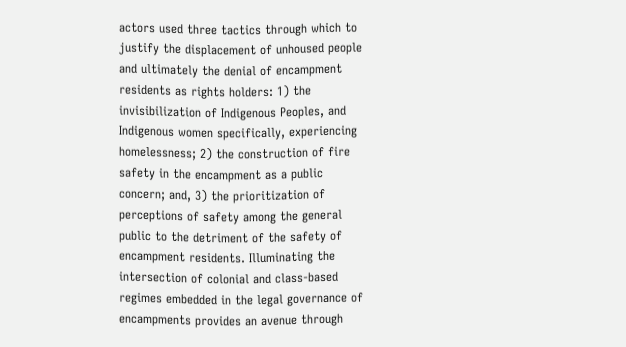actors used three tactics through which to justify the displacement of unhoused people and ultimately the denial of encampment residents as rights holders: 1) the invisibilization of Indigenous Peoples, and Indigenous women specifically, experiencing homelessness; 2) the construction of fire safety in the encampment as a public concern; and, 3) the prioritization of perceptions of safety among the general public to the detriment of the safety of encampment residents. Illuminating the intersection of colonial and class-based regimes embedded in the legal governance of encampments provides an avenue through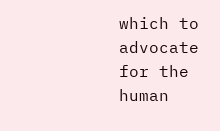which to advocate for the human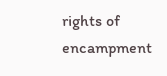rights of encampment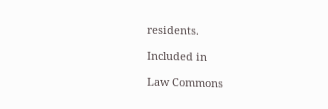residents.

Included in

Law Commons